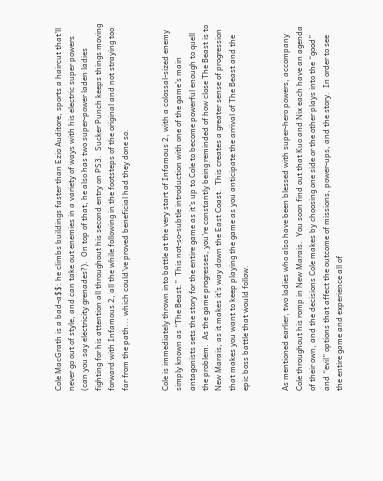Cole MacGrath is a bad-a$$: he climbs buildings faster than Ezio Auditore, sports a haircut that’ll never go out of style, and can take out enemies in a variety of ways with his electric super powers (can you say electricity grenades?).  On top of that, he also has two super-power laden ladies fighting for his attention all throughout his second entry on PS3.  Sucker Punch keeps things moving forward with Infamous 2, all the while following in the footsteps of the original and not straying too far from the path... which could’ve proved beneficial had they done so.


Cole is immediately thrown into battle at the very start of Infamous 2, with a colossal-sized enemy simply known as “The Beast.”  This not-so-subtle introduction with one of the game’s main antagonists sets the story for the entire game as it’s up to Cole to become powerful enough to quell the problem.  As the game progresses, you’re constantly being reminded of how close The Beast is to New Marais, as it makes it’s way down the East Coast.  This creates a greater sense of progression that makes you want to keep playing the game as you anticipate the arrival of The Beast and the epic boss battle that would follow.


As mentioned earlier, two ladies who also have been blessed with super-hero powers, accompany Cole throughout his romp in New Marais.  You soon find out that Kuo and Nix each have an agenda of their own, and the decisions Cole makes by choosing one side or the other plays into the “good” and “evil” options that affect the outcome of missions, power-ups, and the story.  In order to see the entire game and experience all of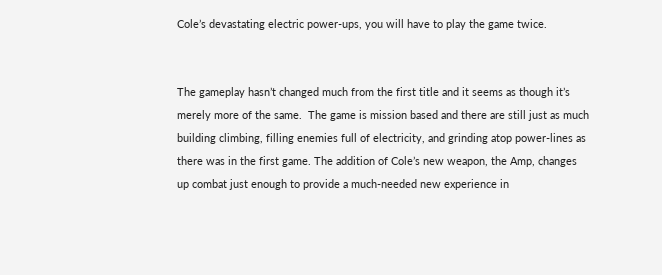Cole’s devastating electric power-ups, you will have to play the game twice.


The gameplay hasn’t changed much from the first title and it seems as though it’s merely more of the same.  The game is mission based and there are still just as much building climbing, filling enemies full of electricity, and grinding atop power-lines as there was in the first game. The addition of Cole’s new weapon, the Amp, changes up combat just enough to provide a much-needed new experience in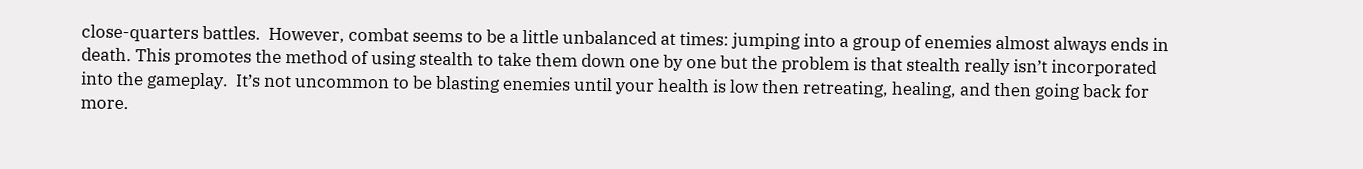close-quarters battles.  However, combat seems to be a little unbalanced at times: jumping into a group of enemies almost always ends in death. This promotes the method of using stealth to take them down one by one but the problem is that stealth really isn’t incorporated into the gameplay.  It’s not uncommon to be blasting enemies until your health is low then retreating, healing, and then going back for more.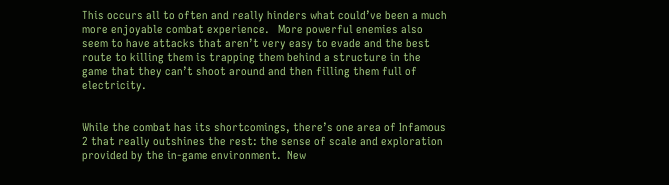This occurs all to often and really hinders what could’ve been a much more enjoyable combat experience.   More powerful enemies also seem to have attacks that aren’t very easy to evade and the best route to killing them is trapping them behind a structure in the game that they can’t shoot around and then filling them full of electricity.


While the combat has its shortcomings, there’s one area of Infamous 2 that really outshines the rest: the sense of scale and exploration provided by the in-game environment.  New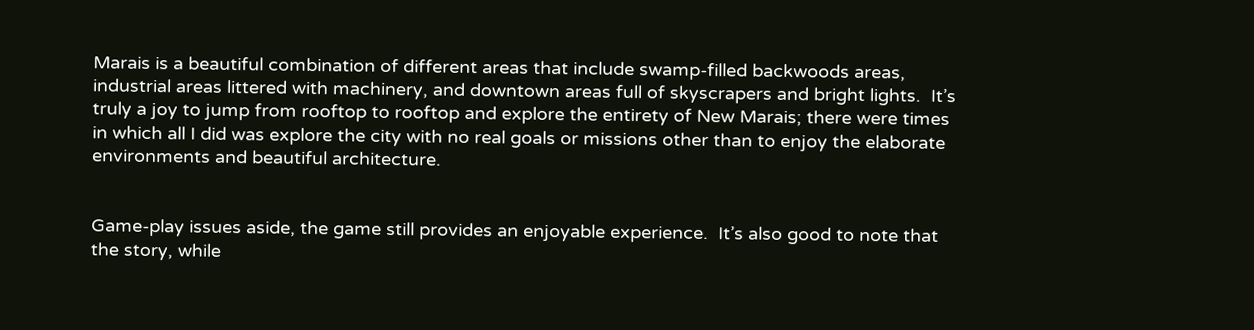Marais is a beautiful combination of different areas that include swamp-filled backwoods areas, industrial areas littered with machinery, and downtown areas full of skyscrapers and bright lights.  It’s truly a joy to jump from rooftop to rooftop and explore the entirety of New Marais; there were times in which all I did was explore the city with no real goals or missions other than to enjoy the elaborate environments and beautiful architecture.


Game-play issues aside, the game still provides an enjoyable experience.  It’s also good to note that the story, while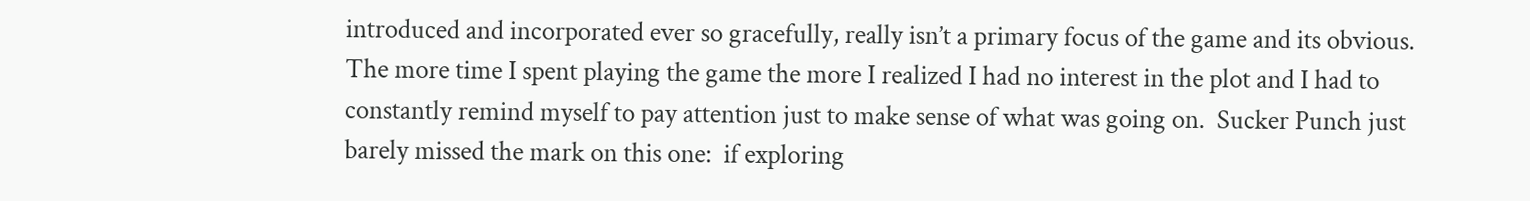introduced and incorporated ever so gracefully, really isn’t a primary focus of the game and its obvious.  The more time I spent playing the game the more I realized I had no interest in the plot and I had to constantly remind myself to pay attention just to make sense of what was going on.  Sucker Punch just barely missed the mark on this one:  if exploring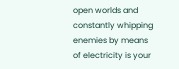open worlds and constantly whipping enemies by means of electricity is your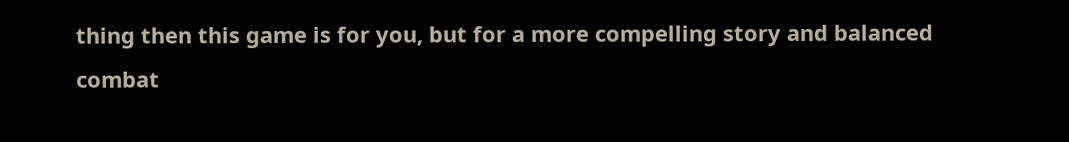thing then this game is for you, but for a more compelling story and balanced combat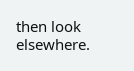then look elsewhere.